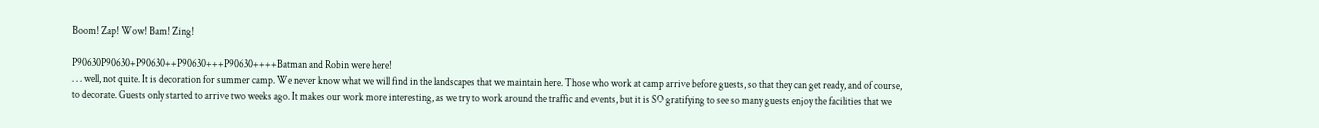Boom! Zap! Wow! Bam! Zing!

P90630P90630+P90630++P90630+++P90630++++Batman and Robin were here!
. . . well, not quite. It is decoration for summer camp. We never know what we will find in the landscapes that we maintain here. Those who work at camp arrive before guests, so that they can get ready, and of course, to decorate. Guests only started to arrive two weeks ago. It makes our work more interesting, as we try to work around the traffic and events, but it is SO gratifying to see so many guests enjoy the facilities that we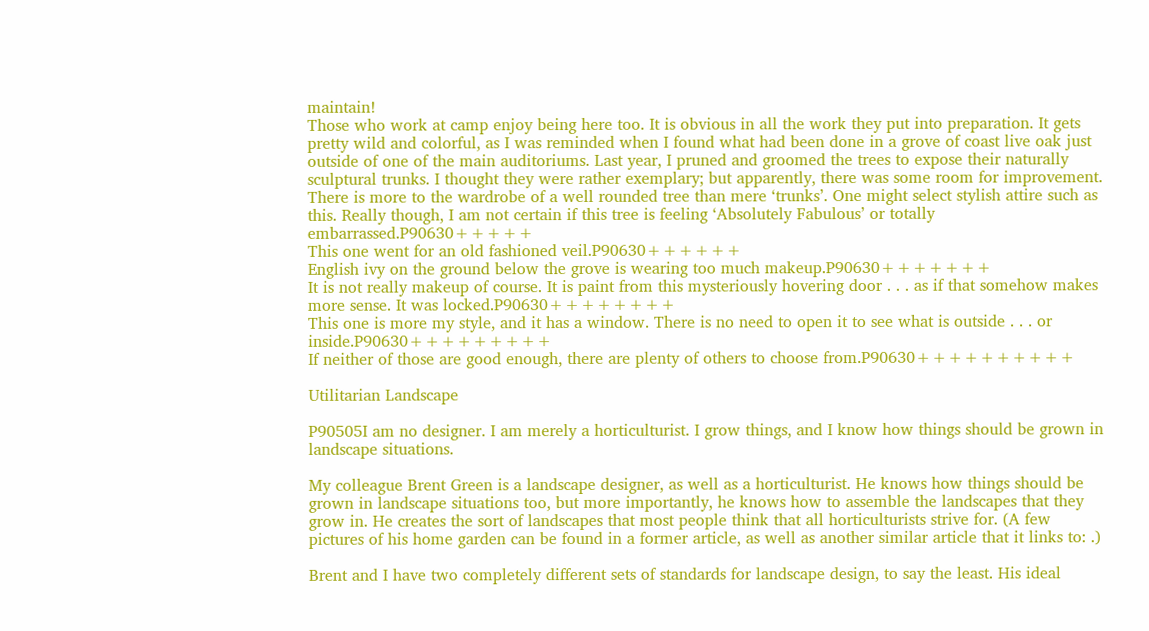maintain!
Those who work at camp enjoy being here too. It is obvious in all the work they put into preparation. It gets pretty wild and colorful, as I was reminded when I found what had been done in a grove of coast live oak just outside of one of the main auditoriums. Last year, I pruned and groomed the trees to expose their naturally sculptural trunks. I thought they were rather exemplary; but apparently, there was some room for improvement.
There is more to the wardrobe of a well rounded tree than mere ‘trunks’. One might select stylish attire such as this. Really though, I am not certain if this tree is feeling ‘Absolutely Fabulous’ or totally embarrassed.P90630+++++
This one went for an old fashioned veil.P90630++++++
English ivy on the ground below the grove is wearing too much makeup.P90630+++++++
It is not really makeup of course. It is paint from this mysteriously hovering door . . . as if that somehow makes more sense. It was locked.P90630++++++++
This one is more my style, and it has a window. There is no need to open it to see what is outside . . . or inside.P90630+++++++++
If neither of those are good enough, there are plenty of others to choose from.P90630++++++++++

Utilitarian Landscape

P90505I am no designer. I am merely a horticulturist. I grow things, and I know how things should be grown in landscape situations.

My colleague Brent Green is a landscape designer, as well as a horticulturist. He knows how things should be grown in landscape situations too, but more importantly, he knows how to assemble the landscapes that they grow in. He creates the sort of landscapes that most people think that all horticulturists strive for. (A few pictures of his home garden can be found in a former article, as well as another similar article that it links to: .)

Brent and I have two completely different sets of standards for landscape design, to say the least. His ideal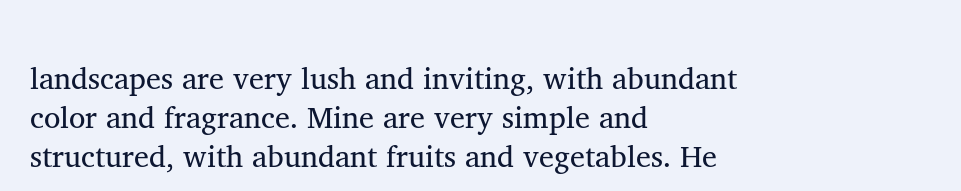landscapes are very lush and inviting, with abundant color and fragrance. Mine are very simple and structured, with abundant fruits and vegetables. He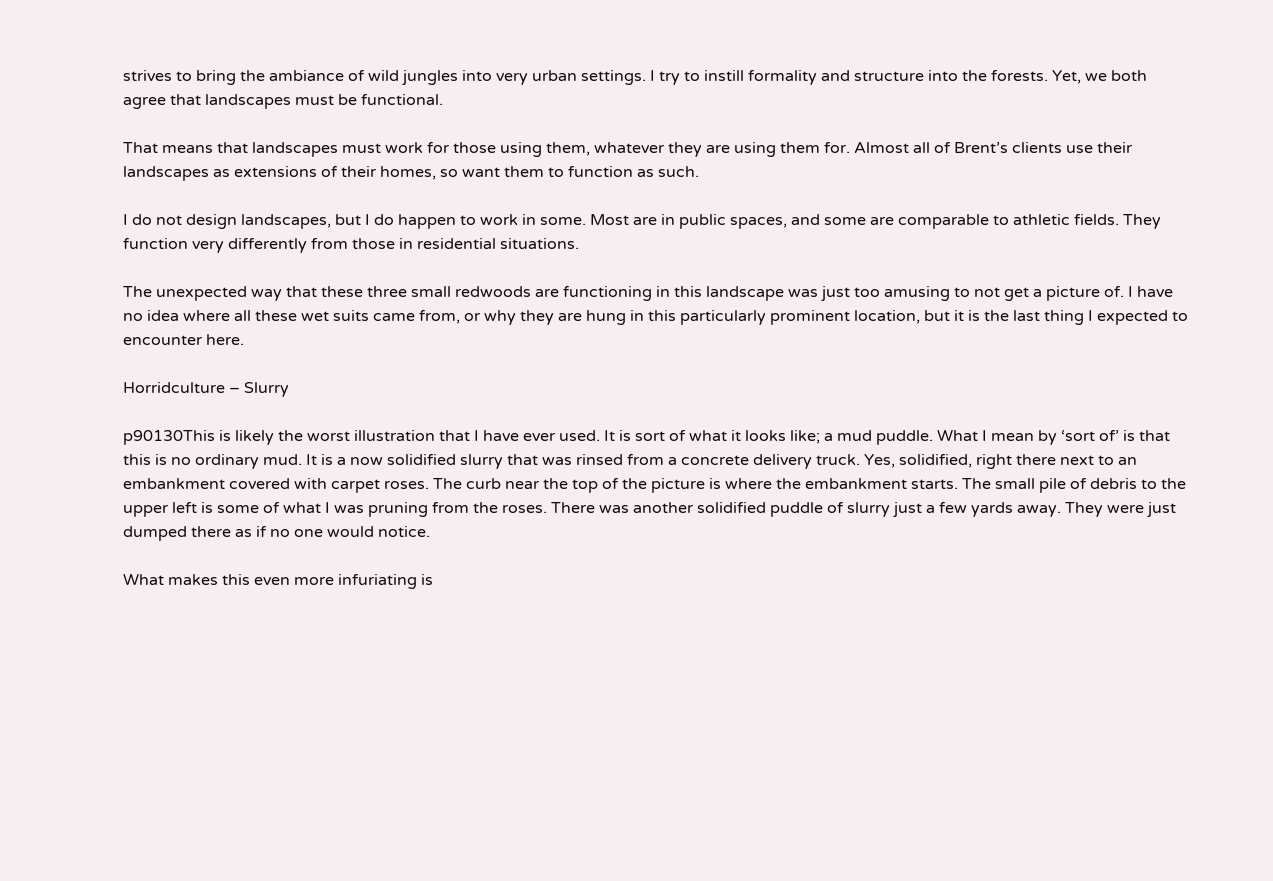strives to bring the ambiance of wild jungles into very urban settings. I try to instill formality and structure into the forests. Yet, we both agree that landscapes must be functional.

That means that landscapes must work for those using them, whatever they are using them for. Almost all of Brent’s clients use their landscapes as extensions of their homes, so want them to function as such.

I do not design landscapes, but I do happen to work in some. Most are in public spaces, and some are comparable to athletic fields. They function very differently from those in residential situations.

The unexpected way that these three small redwoods are functioning in this landscape was just too amusing to not get a picture of. I have no idea where all these wet suits came from, or why they are hung in this particularly prominent location, but it is the last thing I expected to encounter here.

Horridculture – Slurry

p90130This is likely the worst illustration that I have ever used. It is sort of what it looks like; a mud puddle. What I mean by ‘sort of’ is that this is no ordinary mud. It is a now solidified slurry that was rinsed from a concrete delivery truck. Yes, solidified, right there next to an embankment covered with carpet roses. The curb near the top of the picture is where the embankment starts. The small pile of debris to the upper left is some of what I was pruning from the roses. There was another solidified puddle of slurry just a few yards away. They were just dumped there as if no one would notice.

What makes this even more infuriating is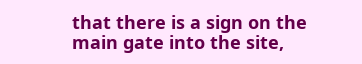that there is a sign on the main gate into the site,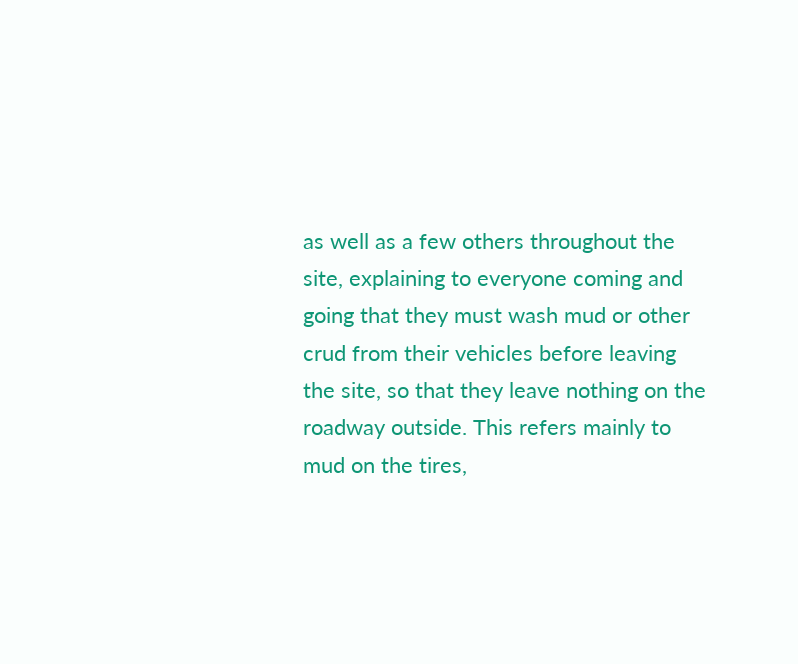as well as a few others throughout the site, explaining to everyone coming and going that they must wash mud or other crud from their vehicles before leaving the site, so that they leave nothing on the roadway outside. This refers mainly to mud on the tires,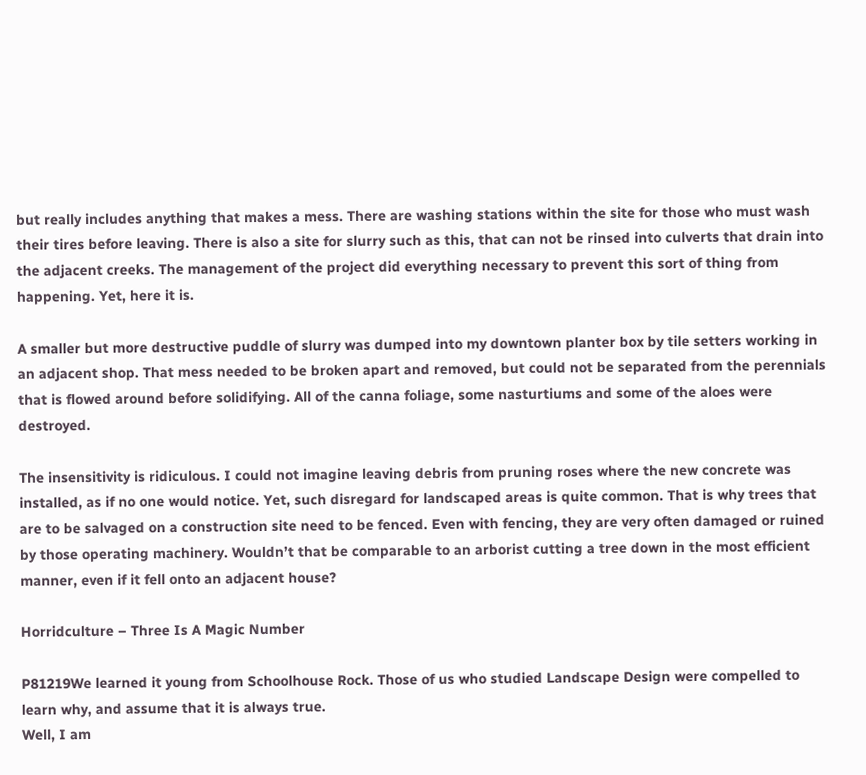but really includes anything that makes a mess. There are washing stations within the site for those who must wash their tires before leaving. There is also a site for slurry such as this, that can not be rinsed into culverts that drain into the adjacent creeks. The management of the project did everything necessary to prevent this sort of thing from happening. Yet, here it is.

A smaller but more destructive puddle of slurry was dumped into my downtown planter box by tile setters working in an adjacent shop. That mess needed to be broken apart and removed, but could not be separated from the perennials that is flowed around before solidifying. All of the canna foliage, some nasturtiums and some of the aloes were destroyed.

The insensitivity is ridiculous. I could not imagine leaving debris from pruning roses where the new concrete was installed, as if no one would notice. Yet, such disregard for landscaped areas is quite common. That is why trees that are to be salvaged on a construction site need to be fenced. Even with fencing, they are very often damaged or ruined by those operating machinery. Wouldn’t that be comparable to an arborist cutting a tree down in the most efficient manner, even if it fell onto an adjacent house?

Horridculture – Three Is A Magic Number

P81219We learned it young from Schoolhouse Rock. Those of us who studied Landscape Design were compelled to learn why, and assume that it is always true.
Well, I am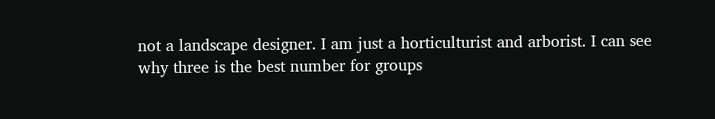not a landscape designer. I am just a horticulturist and arborist. I can see why three is the best number for groups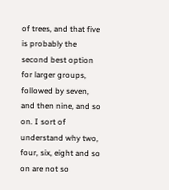of trees, and that five is probably the second best option for larger groups, followed by seven, and then nine, and so on. I sort of understand why two, four, six, eight and so on are not so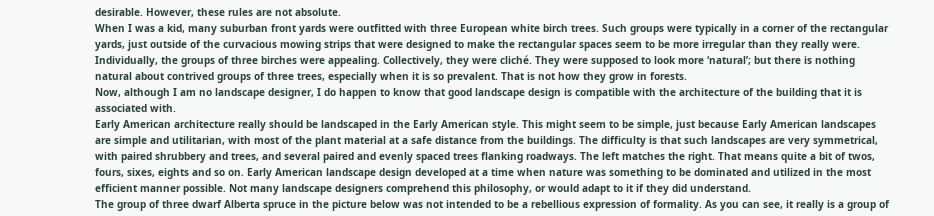desirable. However, these rules are not absolute.
When I was a kid, many suburban front yards were outfitted with three European white birch trees. Such groups were typically in a corner of the rectangular yards, just outside of the curvacious mowing strips that were designed to make the rectangular spaces seem to be more irregular than they really were. Individually, the groups of three birches were appealing. Collectively, they were cliché. They were supposed to look more ‘natural’; but there is nothing natural about contrived groups of three trees, especially when it is so prevalent. That is not how they grow in forests.
Now, although I am no landscape designer, I do happen to know that good landscape design is compatible with the architecture of the building that it is associated with.
Early American architecture really should be landscaped in the Early American style. This might seem to be simple, just because Early American landscapes are simple and utilitarian, with most of the plant material at a safe distance from the buildings. The difficulty is that such landscapes are very symmetrical, with paired shrubbery and trees, and several paired and evenly spaced trees flanking roadways. The left matches the right. That means quite a bit of twos, fours, sixes, eights and so on. Early American landscape design developed at a time when nature was something to be dominated and utilized in the most efficient manner possible. Not many landscape designers comprehend this philosophy, or would adapt to it if they did understand.
The group of three dwarf Alberta spruce in the picture below was not intended to be a rebellious expression of formality. As you can see, it really is a group of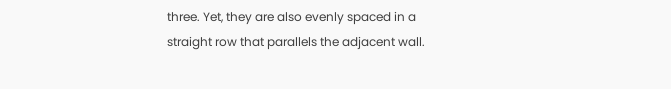three. Yet, they are also evenly spaced in a straight row that parallels the adjacent wall.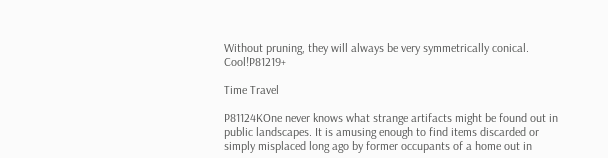Without pruning, they will always be very symmetrically conical. Cool!P81219+

Time Travel

P81124KOne never knows what strange artifacts might be found out in public landscapes. It is amusing enough to find items discarded or simply misplaced long ago by former occupants of a home out in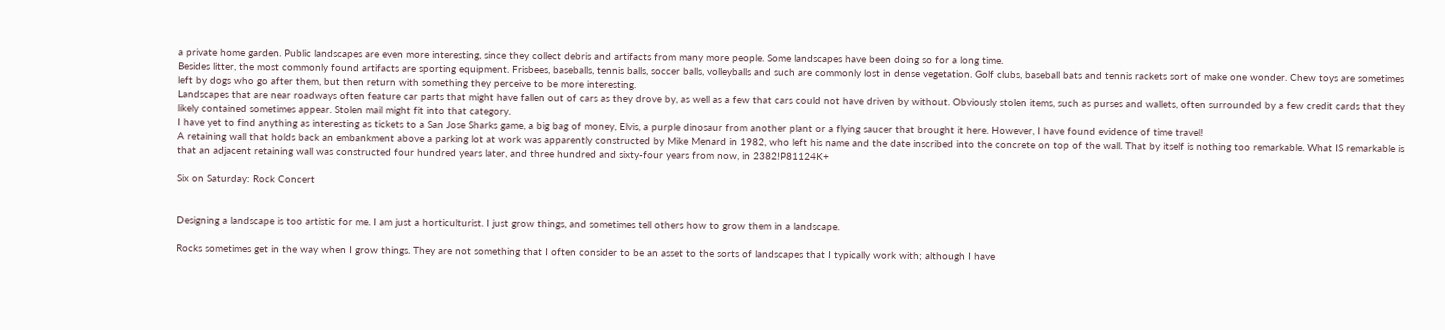a private home garden. Public landscapes are even more interesting, since they collect debris and artifacts from many more people. Some landscapes have been doing so for a long time.
Besides litter, the most commonly found artifacts are sporting equipment. Frisbees, baseballs, tennis balls, soccer balls, volleyballs and such are commonly lost in dense vegetation. Golf clubs, baseball bats and tennis rackets sort of make one wonder. Chew toys are sometimes left by dogs who go after them, but then return with something they perceive to be more interesting.
Landscapes that are near roadways often feature car parts that might have fallen out of cars as they drove by, as well as a few that cars could not have driven by without. Obviously stolen items, such as purses and wallets, often surrounded by a few credit cards that they likely contained sometimes appear. Stolen mail might fit into that category.
I have yet to find anything as interesting as tickets to a San Jose Sharks game, a big bag of money, Elvis, a purple dinosaur from another plant or a flying saucer that brought it here. However, I have found evidence of time travel!
A retaining wall that holds back an embankment above a parking lot at work was apparently constructed by Mike Menard in 1982, who left his name and the date inscribed into the concrete on top of the wall. That by itself is nothing too remarkable. What IS remarkable is that an adjacent retaining wall was constructed four hundred years later, and three hundred and sixty-four years from now, in 2382!P81124K+

Six on Saturday: Rock Concert


Designing a landscape is too artistic for me. I am just a horticulturist. I just grow things, and sometimes tell others how to grow them in a landscape.

Rocks sometimes get in the way when I grow things. They are not something that I often consider to be an asset to the sorts of landscapes that I typically work with; although I have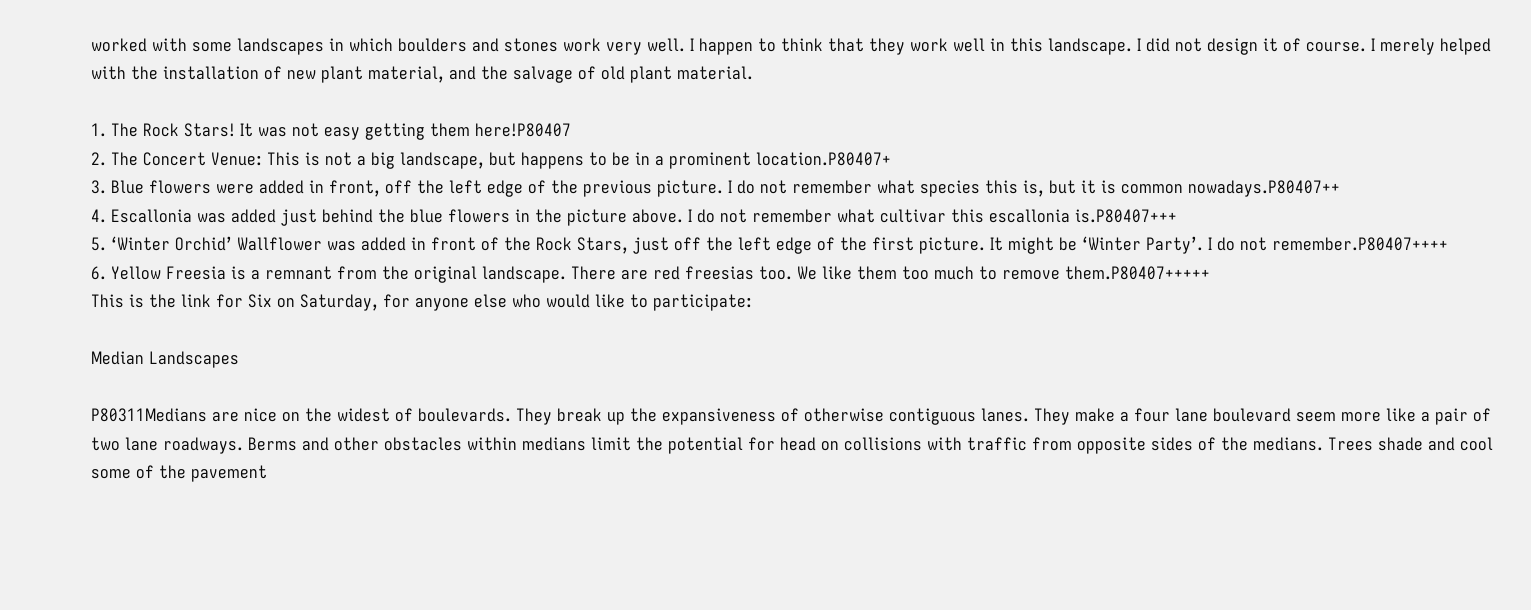worked with some landscapes in which boulders and stones work very well. I happen to think that they work well in this landscape. I did not design it of course. I merely helped with the installation of new plant material, and the salvage of old plant material.

1. The Rock Stars! It was not easy getting them here!P80407
2. The Concert Venue: This is not a big landscape, but happens to be in a prominent location.P80407+
3. Blue flowers were added in front, off the left edge of the previous picture. I do not remember what species this is, but it is common nowadays.P80407++
4. Escallonia was added just behind the blue flowers in the picture above. I do not remember what cultivar this escallonia is.P80407+++
5. ‘Winter Orchid’ Wallflower was added in front of the Rock Stars, just off the left edge of the first picture. It might be ‘Winter Party’. I do not remember.P80407++++
6. Yellow Freesia is a remnant from the original landscape. There are red freesias too. We like them too much to remove them.P80407+++++
This is the link for Six on Saturday, for anyone else who would like to participate:

Median Landscapes

P80311Medians are nice on the widest of boulevards. They break up the expansiveness of otherwise contiguous lanes. They make a four lane boulevard seem more like a pair of two lane roadways. Berms and other obstacles within medians limit the potential for head on collisions with traffic from opposite sides of the medians. Trees shade and cool some of the pavement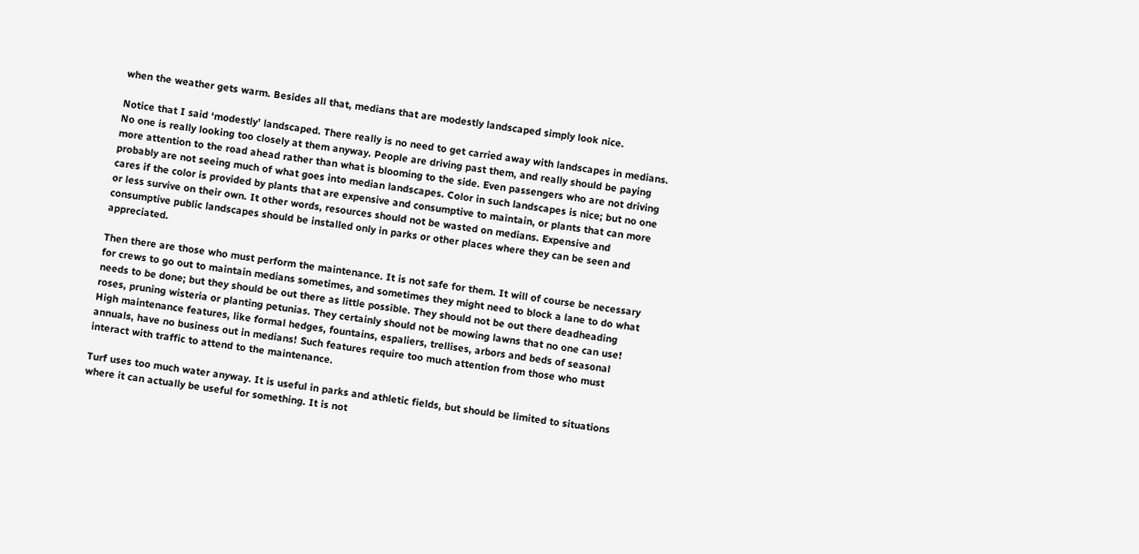when the weather gets warm. Besides all that, medians that are modestly landscaped simply look nice.

Notice that I said ‘modestly’ landscaped. There really is no need to get carried away with landscapes in medians. No one is really looking too closely at them anyway. People are driving past them, and really should be paying more attention to the road ahead rather than what is blooming to the side. Even passengers who are not driving probably are not seeing much of what goes into median landscapes. Color in such landscapes is nice; but no one cares if the color is provided by plants that are expensive and consumptive to maintain, or plants that can more or less survive on their own. It other words, resources should not be wasted on medians. Expensive and consumptive public landscapes should be installed only in parks or other places where they can be seen and appreciated.

Then there are those who must perform the maintenance. It is not safe for them. It will of course be necessary for crews to go out to maintain medians sometimes, and sometimes they might need to block a lane to do what needs to be done; but they should be out there as little possible. They should not be out there deadheading roses, pruning wisteria or planting petunias. They certainly should not be mowing lawns that no one can use! High maintenance features, like formal hedges, fountains, espaliers, trellises, arbors and beds of seasonal annuals, have no business out in medians! Such features require too much attention from those who must interact with traffic to attend to the maintenance.

Turf uses too much water anyway. It is useful in parks and athletic fields, but should be limited to situations where it can actually be useful for something. It is not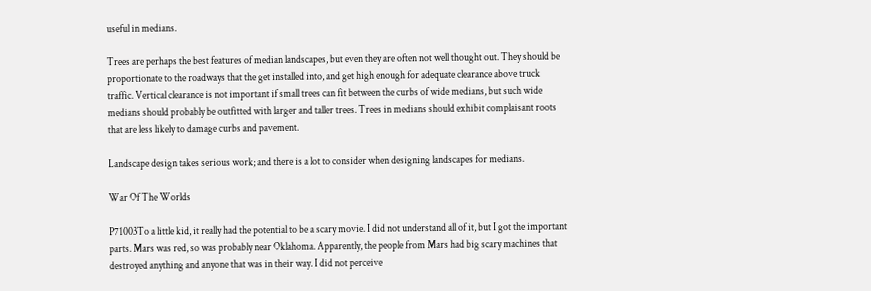useful in medians.

Trees are perhaps the best features of median landscapes, but even they are often not well thought out. They should be proportionate to the roadways that the get installed into, and get high enough for adequate clearance above truck traffic. Vertical clearance is not important if small trees can fit between the curbs of wide medians, but such wide medians should probably be outfitted with larger and taller trees. Trees in medians should exhibit complaisant roots that are less likely to damage curbs and pavement.

Landscape design takes serious work; and there is a lot to consider when designing landscapes for medians.

War Of The Worlds

P71003To a little kid, it really had the potential to be a scary movie. I did not understand all of it, but I got the important parts. Mars was red, so was probably near Oklahoma. Apparently, the people from Mars had big scary machines that destroyed anything and anyone that was in their way. I did not perceive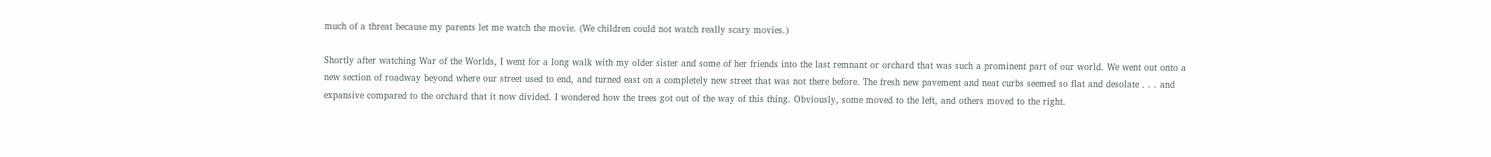much of a threat because my parents let me watch the movie. (We children could not watch really scary movies.)

Shortly after watching War of the Worlds, I went for a long walk with my older sister and some of her friends into the last remnant or orchard that was such a prominent part of our world. We went out onto a new section of roadway beyond where our street used to end, and turned east on a completely new street that was not there before. The fresh new pavement and neat curbs seemed so flat and desolate . . . and expansive compared to the orchard that it now divided. I wondered how the trees got out of the way of this thing. Obviously, some moved to the left, and others moved to the right.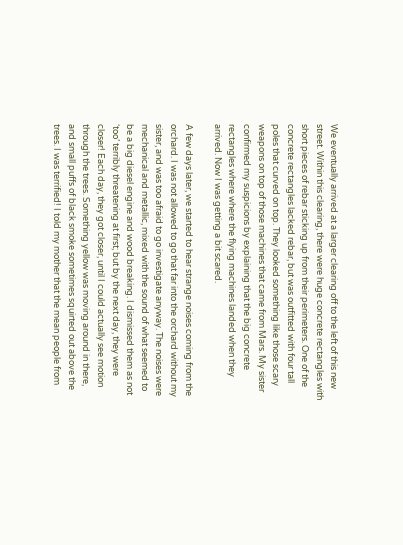We eventually arrived at a larger clearing off to the left of this new street. Within this clearing, there were huge concrete rectangles with short pieces of rebar sticking up from their perimeters. One of the concrete rectangles lacked rebar, but was outfitted with four tall poles that curved on top. They looked something like those scary weapons on top of those machines that came from Mars. My sister confirmed my suspicions by explaining that the big concrete rectangles where where the flying machines landed when they arrived. Now I was getting a bit scared.

A few days later, we started to hear strange noises coming from the orchard. I was not allowed to go that far into the orchard without my sister, and was too afraid to go investigate anyway. The noises were mechanical and metallic, mixed with the sound of what seemed to be a big diesel engine and wood breaking. I dismissed them as not ‘too’ terribly threatening at first; but by the next day, they were closer! Each day, they got closer, until I could actually see motion through the trees. Something yellow was moving around in there, and small puffs of black smoke sometimes squirted out above the trees. I was terrified! I told my mother that the mean people from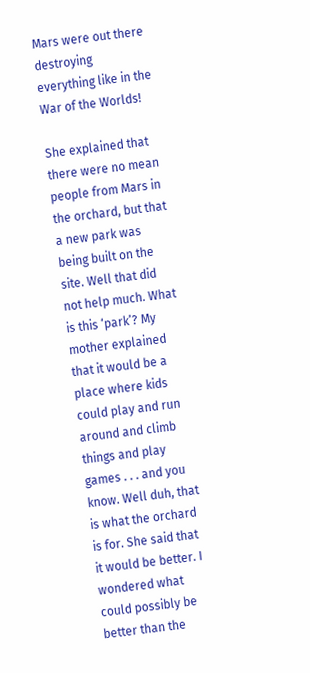Mars were out there destroying everything like in the War of the Worlds!

She explained that there were no mean people from Mars in the orchard, but that a new park was being built on the site. Well that did not help much. What is this ‘park’? My mother explained that it would be a place where kids could play and run around and climb things and play games . . . and you know. Well duh, that is what the orchard is for. She said that it would be better. I wondered what could possibly be better than the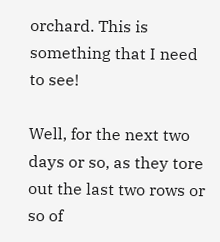orchard. This is something that I need to see!

Well, for the next two days or so, as they tore out the last two rows or so of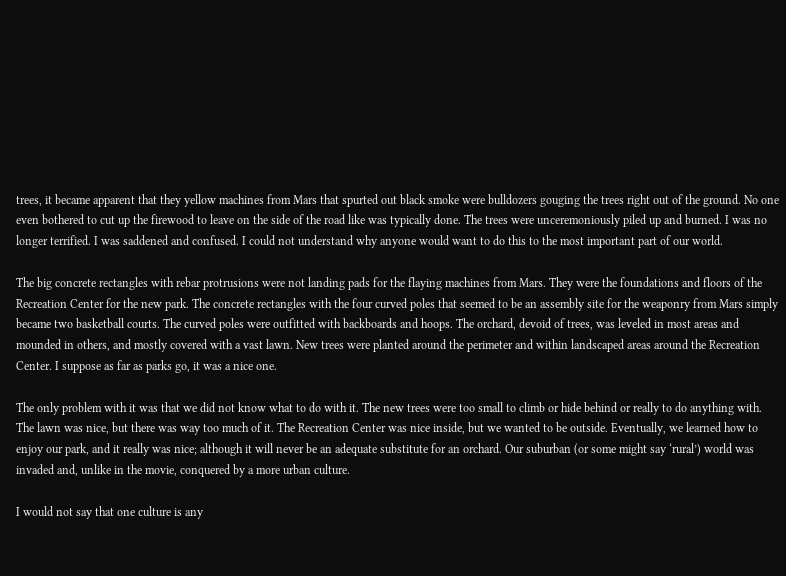trees, it became apparent that they yellow machines from Mars that spurted out black smoke were bulldozers gouging the trees right out of the ground. No one even bothered to cut up the firewood to leave on the side of the road like was typically done. The trees were unceremoniously piled up and burned. I was no longer terrified. I was saddened and confused. I could not understand why anyone would want to do this to the most important part of our world.

The big concrete rectangles with rebar protrusions were not landing pads for the flaying machines from Mars. They were the foundations and floors of the Recreation Center for the new park. The concrete rectangles with the four curved poles that seemed to be an assembly site for the weaponry from Mars simply became two basketball courts. The curved poles were outfitted with backboards and hoops. The orchard, devoid of trees, was leveled in most areas and mounded in others, and mostly covered with a vast lawn. New trees were planted around the perimeter and within landscaped areas around the Recreation Center. I suppose as far as parks go, it was a nice one.

The only problem with it was that we did not know what to do with it. The new trees were too small to climb or hide behind or really to do anything with. The lawn was nice, but there was way too much of it. The Recreation Center was nice inside, but we wanted to be outside. Eventually, we learned how to enjoy our park, and it really was nice; although it will never be an adequate substitute for an orchard. Our suburban (or some might say ‘rural’) world was invaded and, unlike in the movie, conquered by a more urban culture.

I would not say that one culture is any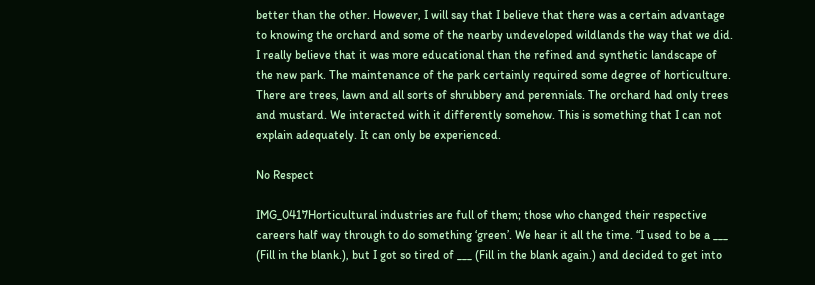better than the other. However, I will say that I believe that there was a certain advantage to knowing the orchard and some of the nearby undeveloped wildlands the way that we did. I really believe that it was more educational than the refined and synthetic landscape of the new park. The maintenance of the park certainly required some degree of horticulture. There are trees, lawn and all sorts of shrubbery and perennials. The orchard had only trees and mustard. We interacted with it differently somehow. This is something that I can not explain adequately. It can only be experienced.

No Respect

IMG_0417Horticultural industries are full of them; those who changed their respective careers half way through to do something ‘green’. We hear it all the time. “I used to be a ___ (Fill in the blank.), but I got so tired of ___ (Fill in the blank again.) and decided to get into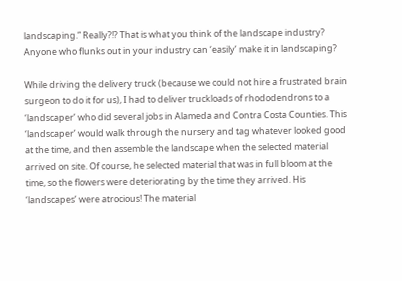landscaping.” Really?!? That is what you think of the landscape industry? Anyone who flunks out in your industry can ‘easily’ make it in landscaping?

While driving the delivery truck (because we could not hire a frustrated brain surgeon to do it for us), I had to deliver truckloads of rhododendrons to a ‘landscaper’ who did several jobs in Alameda and Contra Costa Counties. This ‘landscaper’ would walk through the nursery and tag whatever looked good at the time, and then assemble the landscape when the selected material arrived on site. Of course, he selected material that was in full bloom at the time, so the flowers were deteriorating by the time they arrived. His ‘landscapes’ were atrocious! The material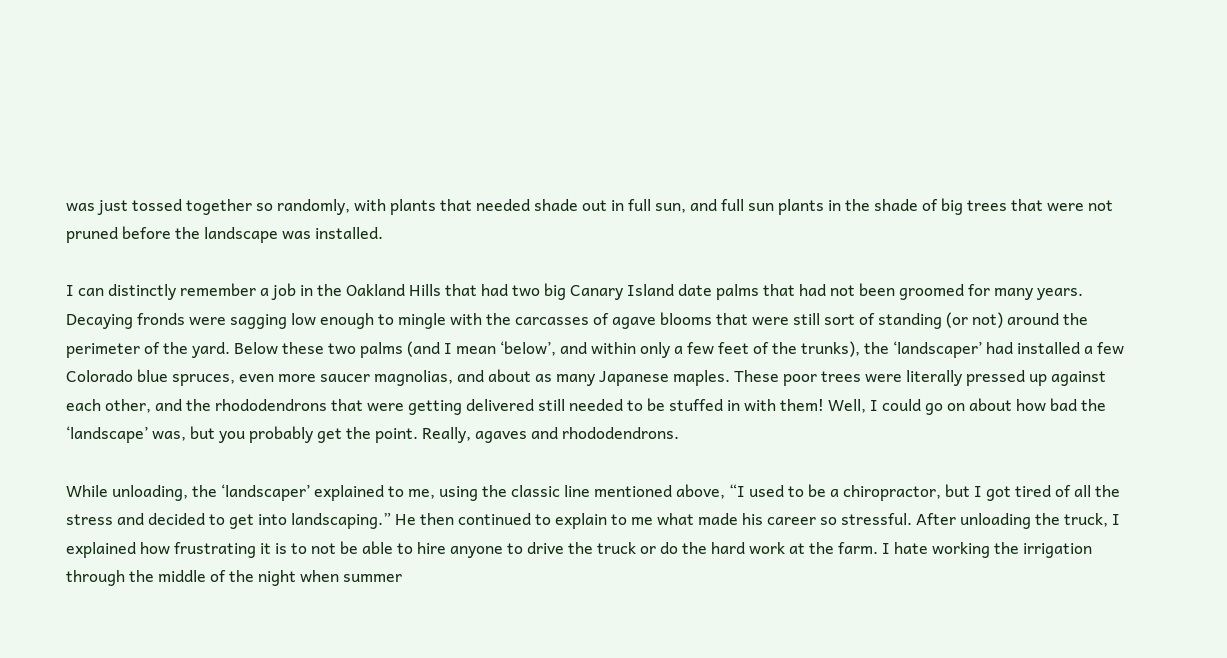was just tossed together so randomly, with plants that needed shade out in full sun, and full sun plants in the shade of big trees that were not pruned before the landscape was installed.

I can distinctly remember a job in the Oakland Hills that had two big Canary Island date palms that had not been groomed for many years. Decaying fronds were sagging low enough to mingle with the carcasses of agave blooms that were still sort of standing (or not) around the perimeter of the yard. Below these two palms (and I mean ‘below’, and within only a few feet of the trunks), the ‘landscaper’ had installed a few Colorado blue spruces, even more saucer magnolias, and about as many Japanese maples. These poor trees were literally pressed up against each other, and the rhododendrons that were getting delivered still needed to be stuffed in with them! Well, I could go on about how bad the ‘landscape’ was, but you probably get the point. Really, agaves and rhododendrons.

While unloading, the ‘landscaper’ explained to me, using the classic line mentioned above, “I used to be a chiropractor, but I got tired of all the stress and decided to get into landscaping.” He then continued to explain to me what made his career so stressful. After unloading the truck, I explained how frustrating it is to not be able to hire anyone to drive the truck or do the hard work at the farm. I hate working the irrigation through the middle of the night when summer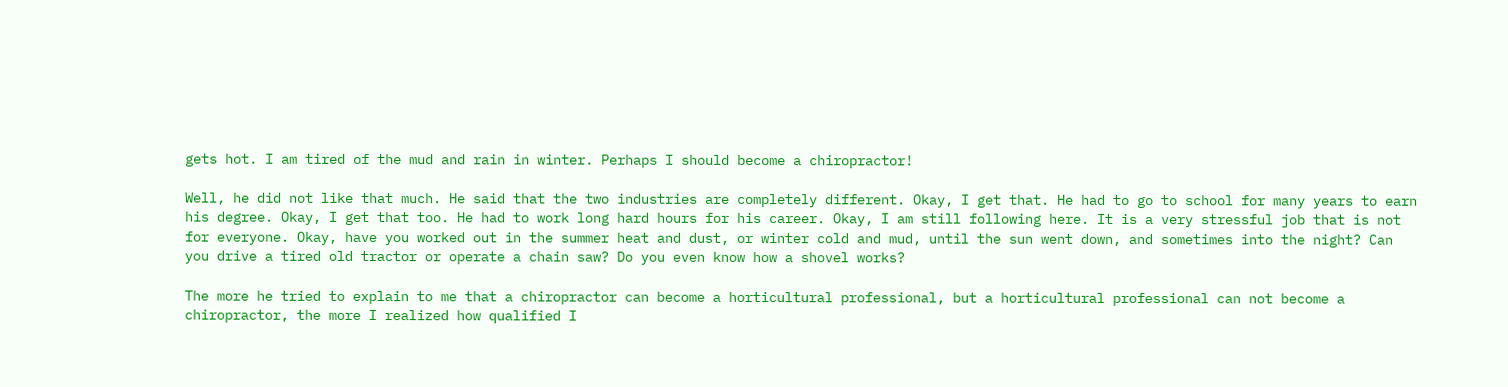gets hot. I am tired of the mud and rain in winter. Perhaps I should become a chiropractor!

Well, he did not like that much. He said that the two industries are completely different. Okay, I get that. He had to go to school for many years to earn his degree. Okay, I get that too. He had to work long hard hours for his career. Okay, I am still following here. It is a very stressful job that is not for everyone. Okay, have you worked out in the summer heat and dust, or winter cold and mud, until the sun went down, and sometimes into the night? Can you drive a tired old tractor or operate a chain saw? Do you even know how a shovel works?

The more he tried to explain to me that a chiropractor can become a horticultural professional, but a horticultural professional can not become a chiropractor, the more I realized how qualified I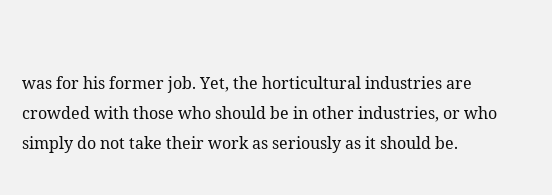was for his former job. Yet, the horticultural industries are crowded with those who should be in other industries, or who simply do not take their work as seriously as it should be.